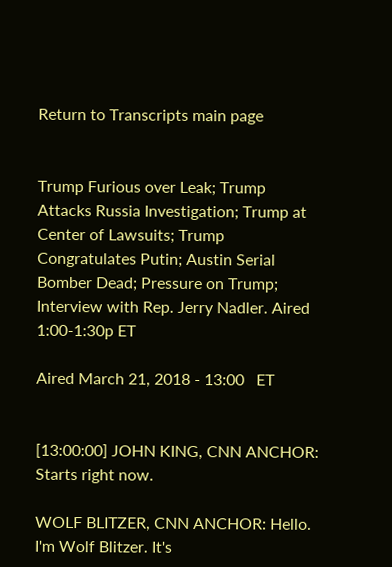Return to Transcripts main page


Trump Furious over Leak; Trump Attacks Russia Investigation; Trump at Center of Lawsuits; Trump Congratulates Putin; Austin Serial Bomber Dead; Pressure on Trump; Interview with Rep. Jerry Nadler. Aired 1:00-1:30p ET

Aired March 21, 2018 - 13:00   ET


[13:00:00] JOHN KING, CNN ANCHOR: Starts right now.

WOLF BLITZER, CNN ANCHOR: Hello. I'm Wolf Blitzer. It's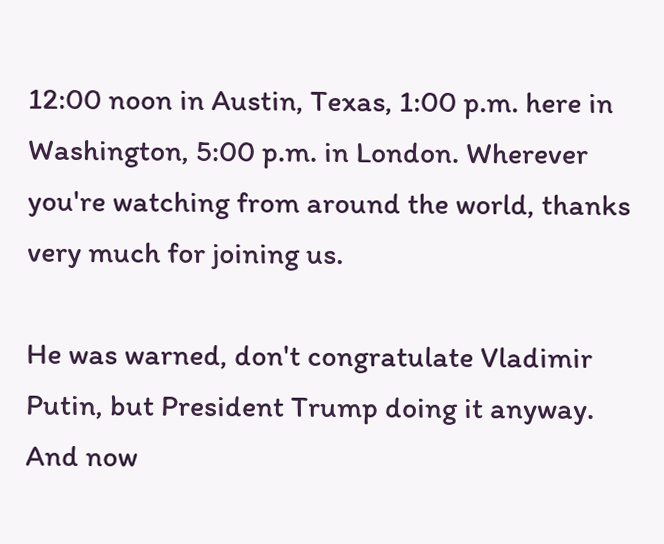12:00 noon in Austin, Texas, 1:00 p.m. here in Washington, 5:00 p.m. in London. Wherever you're watching from around the world, thanks very much for joining us.

He was warned, don't congratulate Vladimir Putin, but President Trump doing it anyway. And now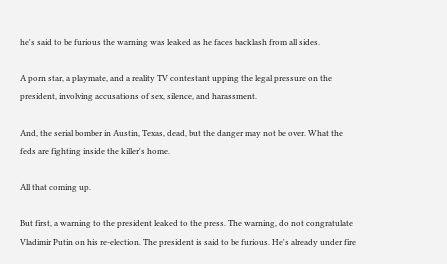he's said to be furious the warning was leaked as he faces backlash from all sides.

A porn star, a playmate, and a reality TV contestant upping the legal pressure on the president, involving accusations of sex, silence, and harassment.

And, the serial bomber in Austin, Texas, dead, but the danger may not be over. What the feds are fighting inside the killer's home.

All that coming up.

But first, a warning to the president leaked to the press. The warning, do not congratulate Vladimir Putin on his re-election. The president is said to be furious. He's already under fire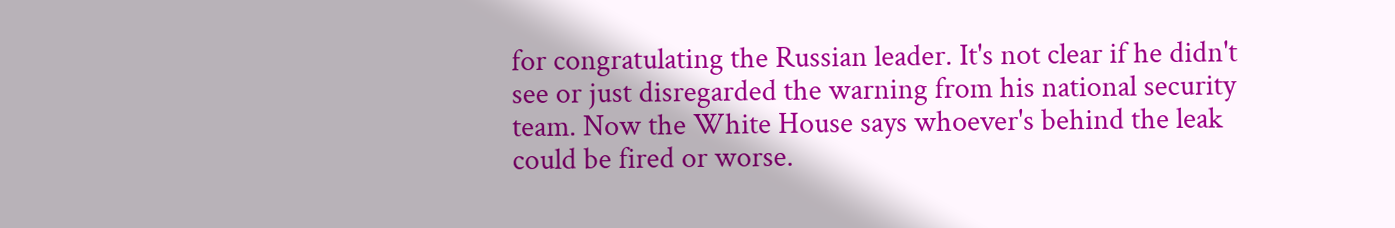for congratulating the Russian leader. It's not clear if he didn't see or just disregarded the warning from his national security team. Now the White House says whoever's behind the leak could be fired or worse.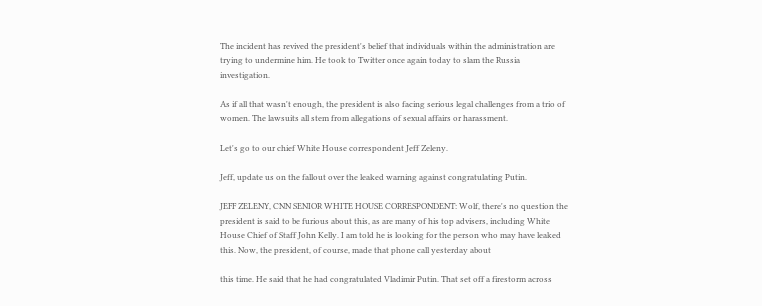The incident has revived the president's belief that individuals within the administration are trying to undermine him. He took to Twitter once again today to slam the Russia investigation.

As if all that wasn't enough, the president is also facing serious legal challenges from a trio of women. The lawsuits all stem from allegations of sexual affairs or harassment.

Let's go to our chief White House correspondent Jeff Zeleny.

Jeff, update us on the fallout over the leaked warning against congratulating Putin.

JEFF ZELENY, CNN SENIOR WHITE HOUSE CORRESPONDENT: Wolf, there's no question the president is said to be furious about this, as are many of his top advisers, including White House Chief of Staff John Kelly. I am told he is looking for the person who may have leaked this. Now, the president, of course, made that phone call yesterday about

this time. He said that he had congratulated Vladimir Putin. That set off a firestorm across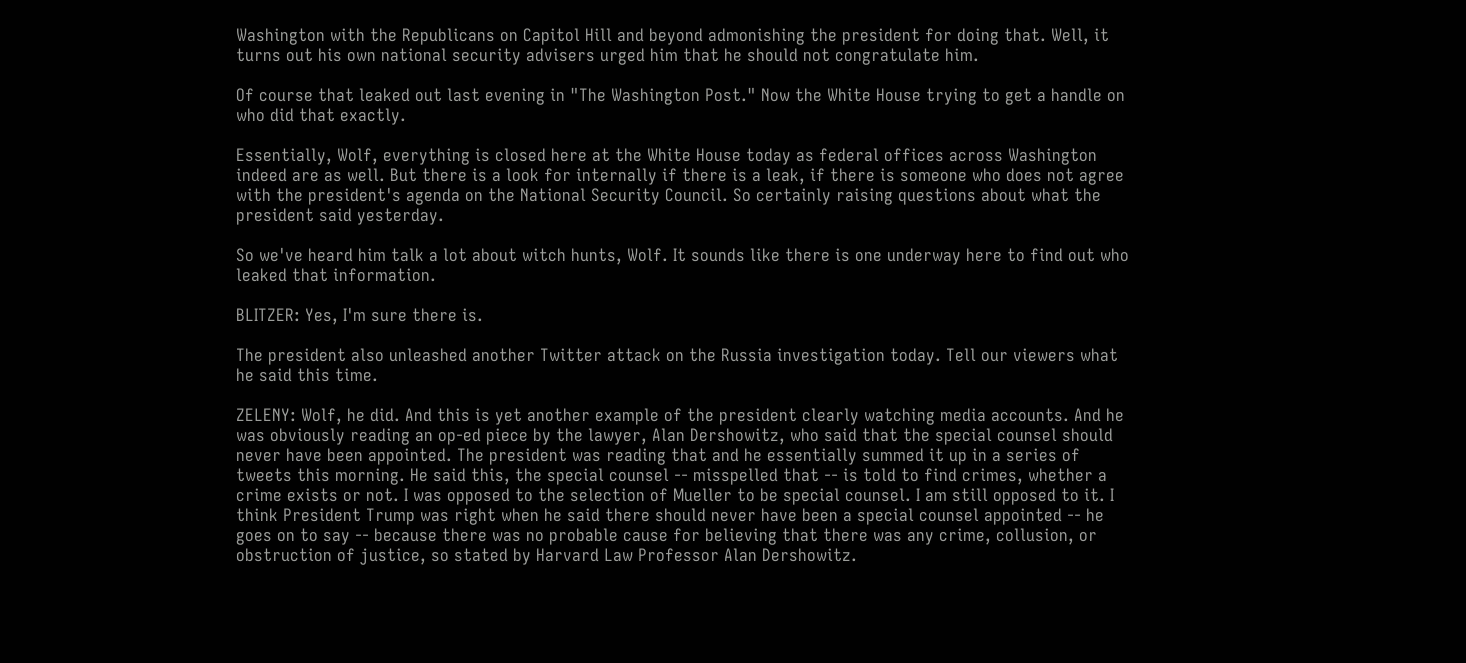Washington with the Republicans on Capitol Hill and beyond admonishing the president for doing that. Well, it turns out his own national security advisers urged him that he should not congratulate him.

Of course that leaked out last evening in "The Washington Post." Now the White House trying to get a handle on who did that exactly.

Essentially, Wolf, everything is closed here at the White House today as federal offices across Washington indeed are as well. But there is a look for internally if there is a leak, if there is someone who does not agree with the president's agenda on the National Security Council. So certainly raising questions about what the president said yesterday.

So we've heard him talk a lot about witch hunts, Wolf. It sounds like there is one underway here to find out who leaked that information.

BLITZER: Yes, I'm sure there is.

The president also unleashed another Twitter attack on the Russia investigation today. Tell our viewers what he said this time.

ZELENY: Wolf, he did. And this is yet another example of the president clearly watching media accounts. And he was obviously reading an op-ed piece by the lawyer, Alan Dershowitz, who said that the special counsel should never have been appointed. The president was reading that and he essentially summed it up in a series of tweets this morning. He said this, the special counsel -- misspelled that -- is told to find crimes, whether a crime exists or not. I was opposed to the selection of Mueller to be special counsel. I am still opposed to it. I think President Trump was right when he said there should never have been a special counsel appointed -- he goes on to say -- because there was no probable cause for believing that there was any crime, collusion, or obstruction of justice, so stated by Harvard Law Professor Alan Dershowitz.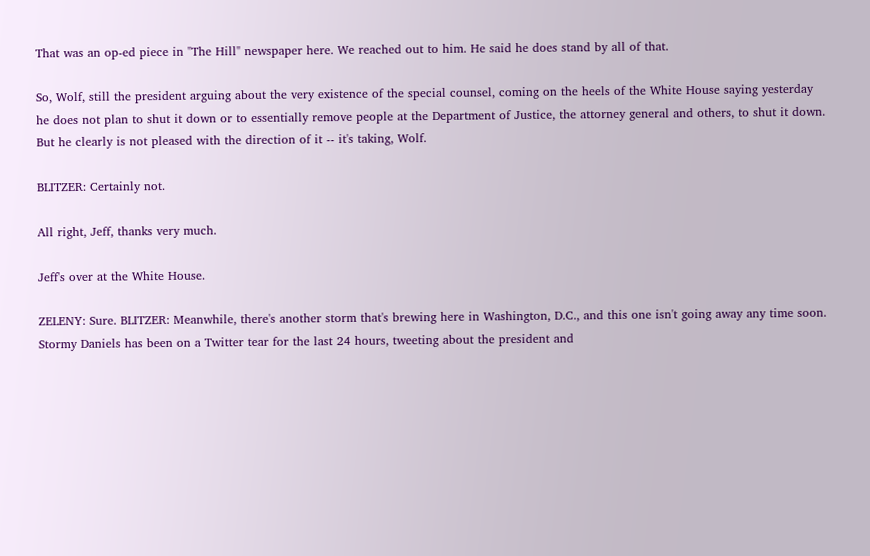That was an op-ed piece in "The Hill" newspaper here. We reached out to him. He said he does stand by all of that.

So, Wolf, still the president arguing about the very existence of the special counsel, coming on the heels of the White House saying yesterday he does not plan to shut it down or to essentially remove people at the Department of Justice, the attorney general and others, to shut it down. But he clearly is not pleased with the direction of it -- it's taking, Wolf.

BLITZER: Certainly not.

All right, Jeff, thanks very much.

Jeff's over at the White House.

ZELENY: Sure. BLITZER: Meanwhile, there's another storm that's brewing here in Washington, D.C., and this one isn't going away any time soon. Stormy Daniels has been on a Twitter tear for the last 24 hours, tweeting about the president and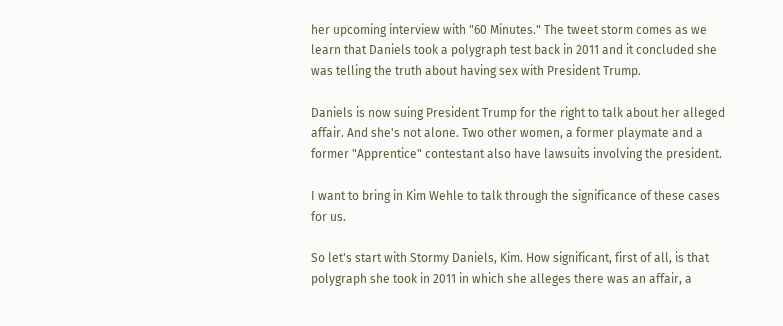her upcoming interview with "60 Minutes." The tweet storm comes as we learn that Daniels took a polygraph test back in 2011 and it concluded she was telling the truth about having sex with President Trump.

Daniels is now suing President Trump for the right to talk about her alleged affair. And she's not alone. Two other women, a former playmate and a former "Apprentice" contestant also have lawsuits involving the president.

I want to bring in Kim Wehle to talk through the significance of these cases for us.

So let's start with Stormy Daniels, Kim. How significant, first of all, is that polygraph she took in 2011 in which she alleges there was an affair, a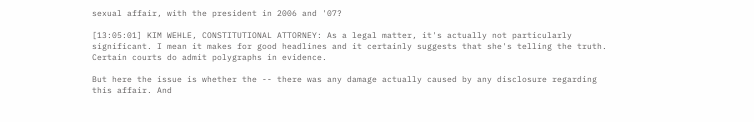sexual affair, with the president in 2006 and '07?

[13:05:01] KIM WEHLE, CONSTITUTIONAL ATTORNEY: As a legal matter, it's actually not particularly significant. I mean it makes for good headlines and it certainly suggests that she's telling the truth. Certain courts do admit polygraphs in evidence.

But here the issue is whether the -- there was any damage actually caused by any disclosure regarding this affair. And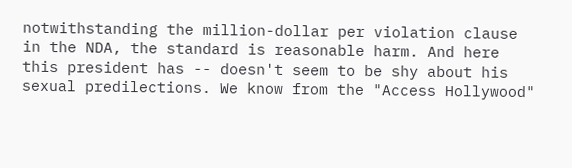notwithstanding the million-dollar per violation clause in the NDA, the standard is reasonable harm. And here this president has -- doesn't seem to be shy about his sexual predilections. We know from the "Access Hollywood"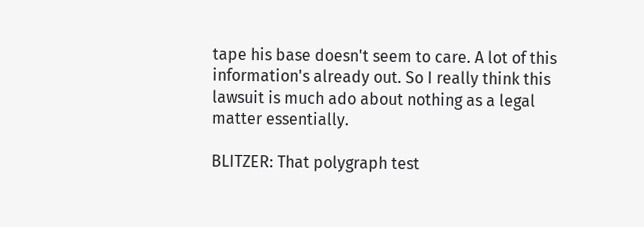tape his base doesn't seem to care. A lot of this information's already out. So I really think this lawsuit is much ado about nothing as a legal matter essentially.

BLITZER: That polygraph test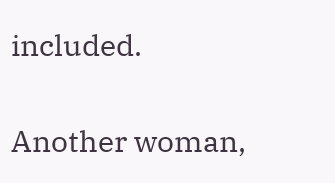included.

Another woman,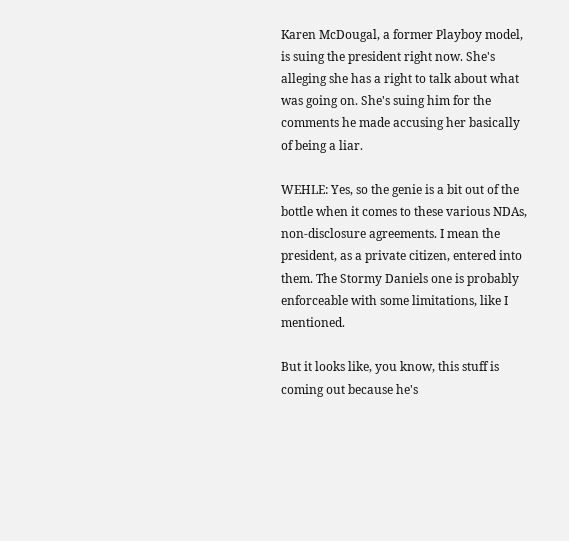Karen McDougal, a former Playboy model, is suing the president right now. She's alleging she has a right to talk about what was going on. She's suing him for the comments he made accusing her basically of being a liar.

WEHLE: Yes, so the genie is a bit out of the bottle when it comes to these various NDAs, non-disclosure agreements. I mean the president, as a private citizen, entered into them. The Stormy Daniels one is probably enforceable with some limitations, like I mentioned.

But it looks like, you know, this stuff is coming out because he's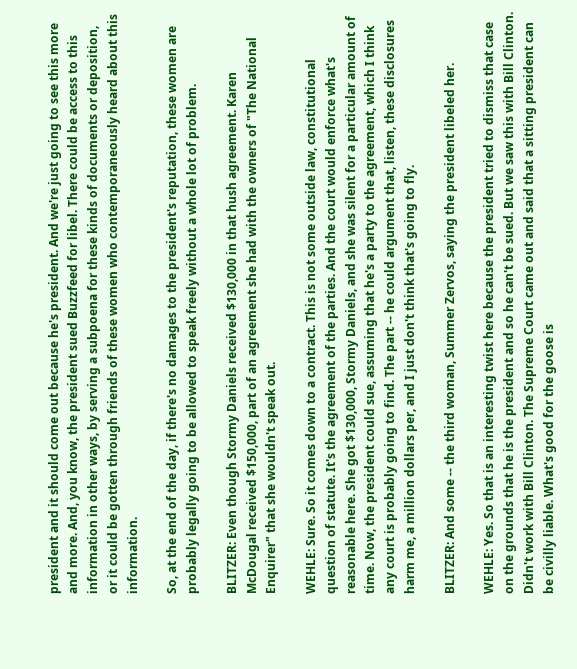president and it should come out because he's president. And we're just going to see this more and more. And, you know, the president sued Buzzfeed for libel. There could be access to this information in other ways, by serving a subpoena for these kinds of documents or deposition, or it could be gotten through friends of these women who contemporaneously heard about this information.

So, at the end of the day, if there's no damages to the president's reputation, these women are probably legally going to be allowed to speak freely without a whole lot of problem.

BLITZER: Even though Stormy Daniels received $130,000 in that hush agreement. Karen McDougal received $150,000, part of an agreement she had with the owners of "The National Enquirer" that she wouldn't speak out.

WEHLE: Sure. So it comes down to a contract. This is not some outside law, constitutional question of statute. It's the agreement of the parties. And the court would enforce what's reasonable here. She got $130,000, Stormy Daniels, and she was silent for a particular amount of time. Now, the president could sue, assuming that he's a party to the agreement, which I think any court is probably going to find. The part -- he could argument that, listen, these disclosures harm me, a million dollars per, and I just don't think that's going to fly.

BLITZER: And some -- the third woman, Summer Zervos, saying the president libeled her.

WEHLE: Yes. So that is an interesting twist here because the president tried to dismiss that case on the grounds that he is the president and so he can't be sued. But we saw this with Bill Clinton. Didn't work with Bill Clinton. The Supreme Court came out and said that a sitting president can be civilly liable. What's good for the goose is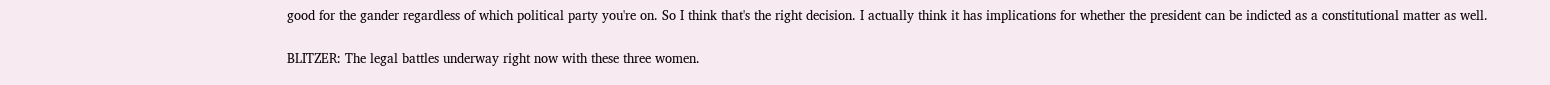good for the gander regardless of which political party you're on. So I think that's the right decision. I actually think it has implications for whether the president can be indicted as a constitutional matter as well.

BLITZER: The legal battles underway right now with these three women.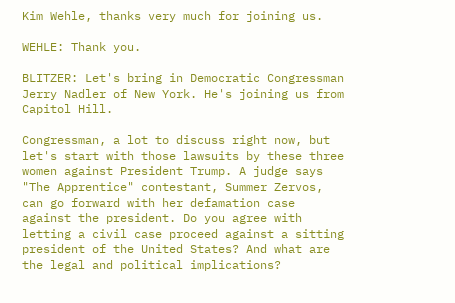Kim Wehle, thanks very much for joining us.

WEHLE: Thank you.

BLITZER: Let's bring in Democratic Congressman Jerry Nadler of New York. He's joining us from Capitol Hill.

Congressman, a lot to discuss right now, but let's start with those lawsuits by these three women against President Trump. A judge says "The Apprentice" contestant, Summer Zervos, can go forward with her defamation case against the president. Do you agree with letting a civil case proceed against a sitting president of the United States? And what are the legal and political implications?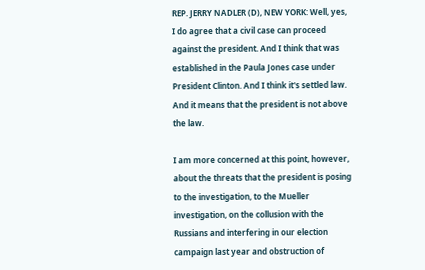REP. JERRY NADLER (D), NEW YORK: Well, yes, I do agree that a civil case can proceed against the president. And I think that was established in the Paula Jones case under President Clinton. And I think it's settled law. And it means that the president is not above the law.

I am more concerned at this point, however, about the threats that the president is posing to the investigation, to the Mueller investigation, on the collusion with the Russians and interfering in our election campaign last year and obstruction of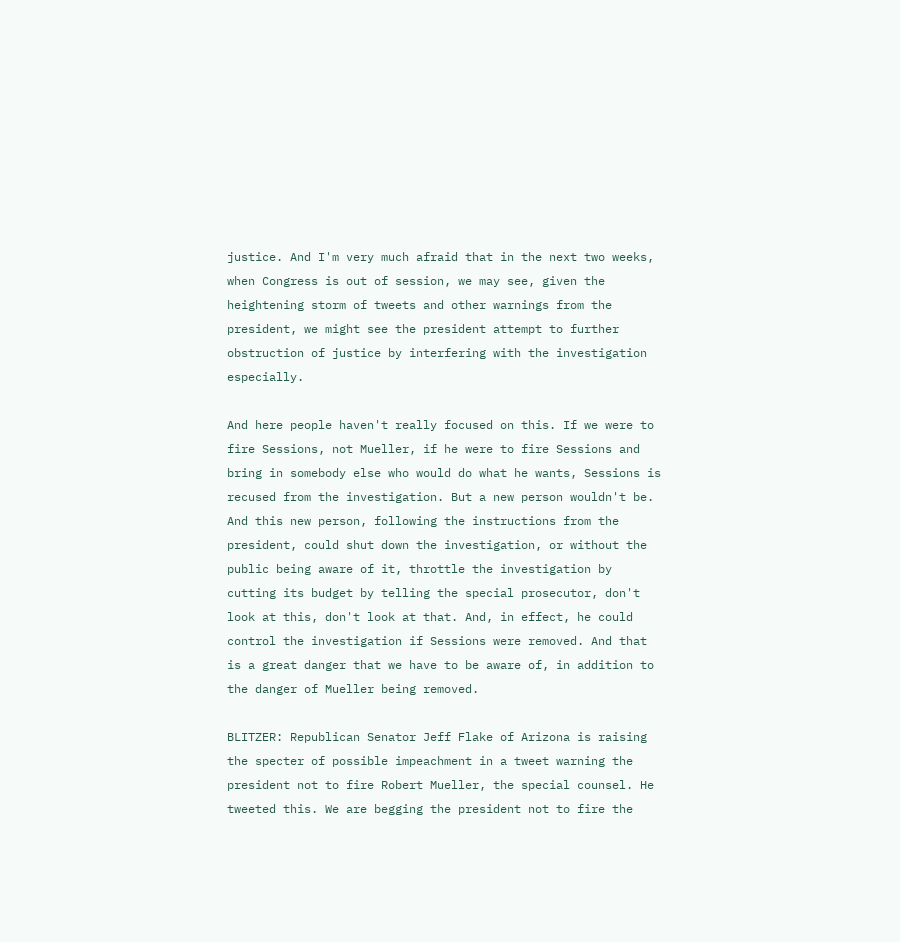justice. And I'm very much afraid that in the next two weeks, when Congress is out of session, we may see, given the heightening storm of tweets and other warnings from the president, we might see the president attempt to further obstruction of justice by interfering with the investigation especially.

And here people haven't really focused on this. If we were to fire Sessions, not Mueller, if he were to fire Sessions and bring in somebody else who would do what he wants, Sessions is recused from the investigation. But a new person wouldn't be. And this new person, following the instructions from the president, could shut down the investigation, or without the public being aware of it, throttle the investigation by cutting its budget by telling the special prosecutor, don't look at this, don't look at that. And, in effect, he could control the investigation if Sessions were removed. And that is a great danger that we have to be aware of, in addition to the danger of Mueller being removed.

BLITZER: Republican Senator Jeff Flake of Arizona is raising the specter of possible impeachment in a tweet warning the president not to fire Robert Mueller, the special counsel. He tweeted this. We are begging the president not to fire the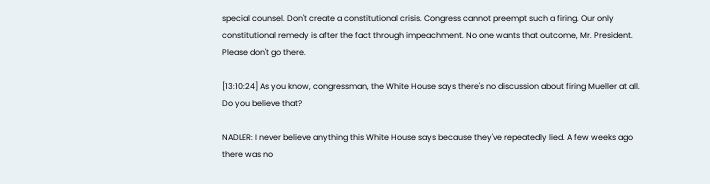special counsel. Don't create a constitutional crisis. Congress cannot preempt such a firing. Our only constitutional remedy is after the fact through impeachment. No one wants that outcome, Mr. President. Please don't go there.

[13:10:24] As you know, congressman, the White House says there's no discussion about firing Mueller at all. Do you believe that?

NADLER: I never believe anything this White House says because they've repeatedly lied. A few weeks ago there was no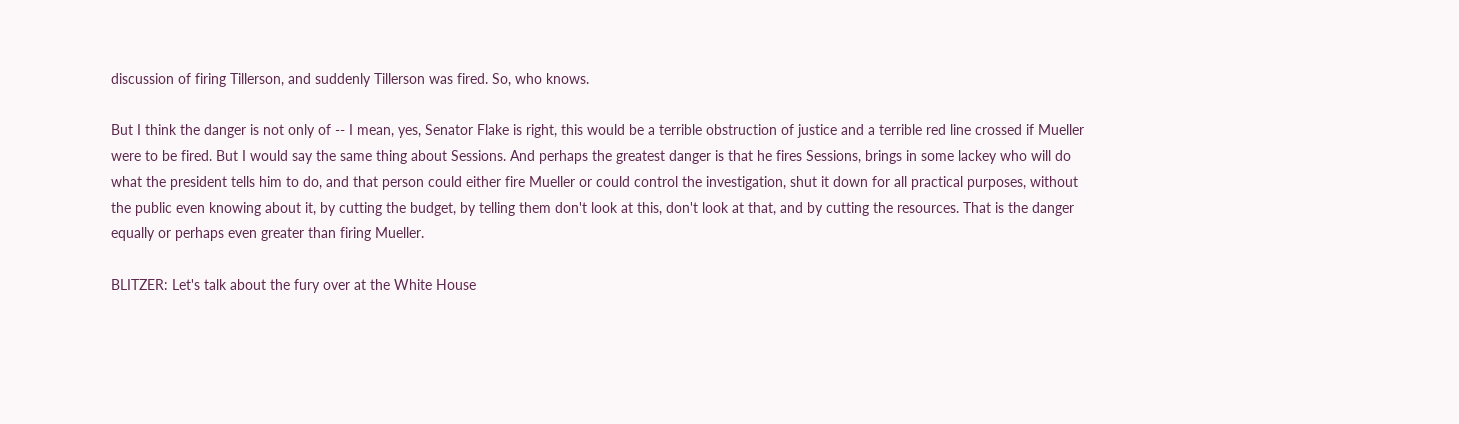discussion of firing Tillerson, and suddenly Tillerson was fired. So, who knows.

But I think the danger is not only of -- I mean, yes, Senator Flake is right, this would be a terrible obstruction of justice and a terrible red line crossed if Mueller were to be fired. But I would say the same thing about Sessions. And perhaps the greatest danger is that he fires Sessions, brings in some lackey who will do what the president tells him to do, and that person could either fire Mueller or could control the investigation, shut it down for all practical purposes, without the public even knowing about it, by cutting the budget, by telling them don't look at this, don't look at that, and by cutting the resources. That is the danger equally or perhaps even greater than firing Mueller.

BLITZER: Let's talk about the fury over at the White House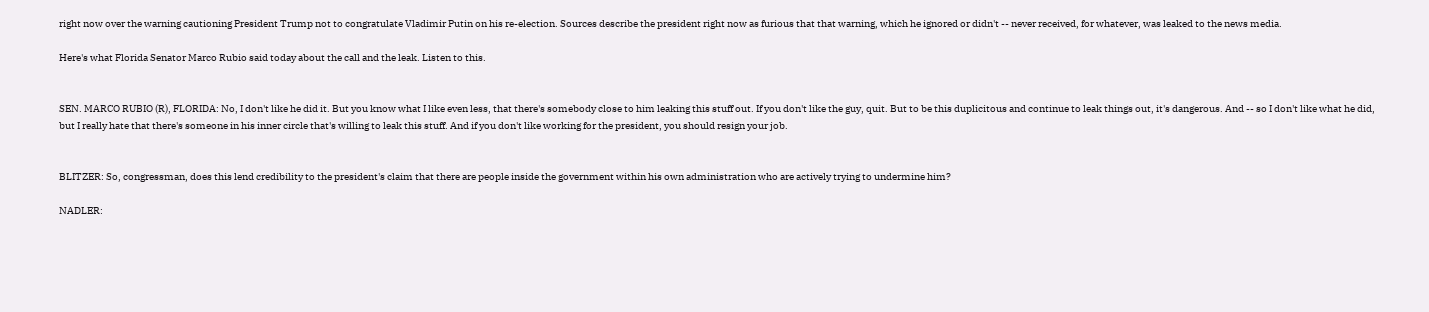right now over the warning cautioning President Trump not to congratulate Vladimir Putin on his re-election. Sources describe the president right now as furious that that warning, which he ignored or didn't -- never received, for whatever, was leaked to the news media.

Here's what Florida Senator Marco Rubio said today about the call and the leak. Listen to this.


SEN. MARCO RUBIO (R), FLORIDA: No, I don't like he did it. But you know what I like even less, that there's somebody close to him leaking this stuff out. If you don't like the guy, quit. But to be this duplicitous and continue to leak things out, it's dangerous. And -- so I don't like what he did, but I really hate that there's someone in his inner circle that's willing to leak this stuff. And if you don't like working for the president, you should resign your job.


BLITZER: So, congressman, does this lend credibility to the president's claim that there are people inside the government within his own administration who are actively trying to undermine him?

NADLER: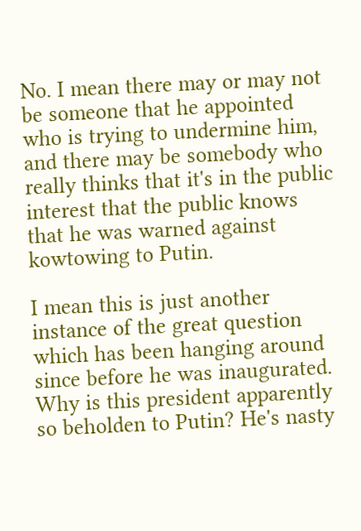No. I mean there may or may not be someone that he appointed who is trying to undermine him, and there may be somebody who really thinks that it's in the public interest that the public knows that he was warned against kowtowing to Putin.

I mean this is just another instance of the great question which has been hanging around since before he was inaugurated. Why is this president apparently so beholden to Putin? He's nasty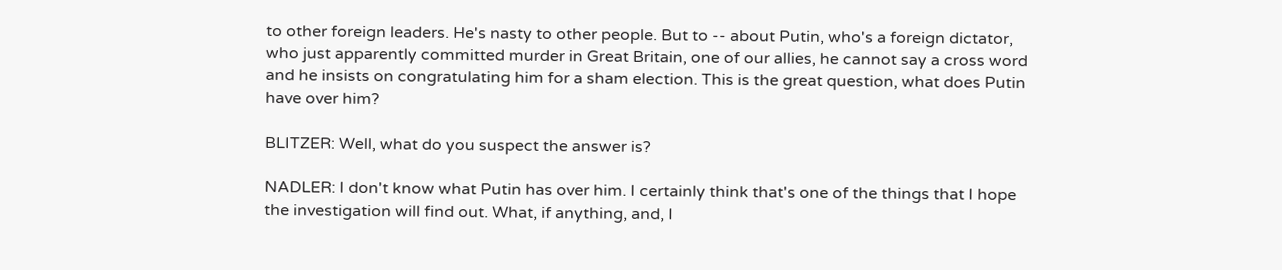to other foreign leaders. He's nasty to other people. But to -- about Putin, who's a foreign dictator, who just apparently committed murder in Great Britain, one of our allies, he cannot say a cross word and he insists on congratulating him for a sham election. This is the great question, what does Putin have over him?

BLITZER: Well, what do you suspect the answer is?

NADLER: I don't know what Putin has over him. I certainly think that's one of the things that I hope the investigation will find out. What, if anything, and, I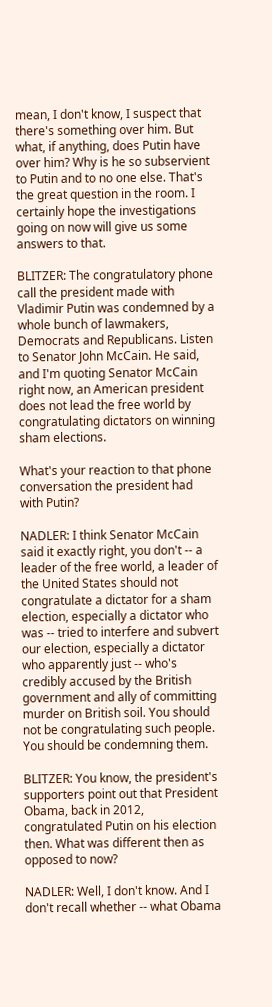mean, I don't know, I suspect that there's something over him. But what, if anything, does Putin have over him? Why is he so subservient to Putin and to no one else. That's the great question in the room. I certainly hope the investigations going on now will give us some answers to that.

BLITZER: The congratulatory phone call the president made with Vladimir Putin was condemned by a whole bunch of lawmakers, Democrats and Republicans. Listen to Senator John McCain. He said, and I'm quoting Senator McCain right now, an American president does not lead the free world by congratulating dictators on winning sham elections.

What's your reaction to that phone conversation the president had with Putin?

NADLER: I think Senator McCain said it exactly right, you don't -- a leader of the free world, a leader of the United States should not congratulate a dictator for a sham election, especially a dictator who was -- tried to interfere and subvert our election, especially a dictator who apparently just -- who's credibly accused by the British government and ally of committing murder on British soil. You should not be congratulating such people. You should be condemning them.

BLITZER: You know, the president's supporters point out that President Obama, back in 2012, congratulated Putin on his election then. What was different then as opposed to now?

NADLER: Well, I don't know. And I don't recall whether -- what Obama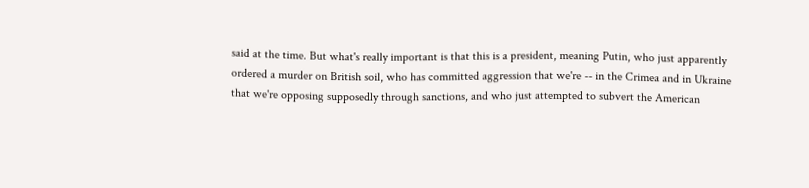said at the time. But what's really important is that this is a president, meaning Putin, who just apparently ordered a murder on British soil, who has committed aggression that we're -- in the Crimea and in Ukraine that we're opposing supposedly through sanctions, and who just attempted to subvert the American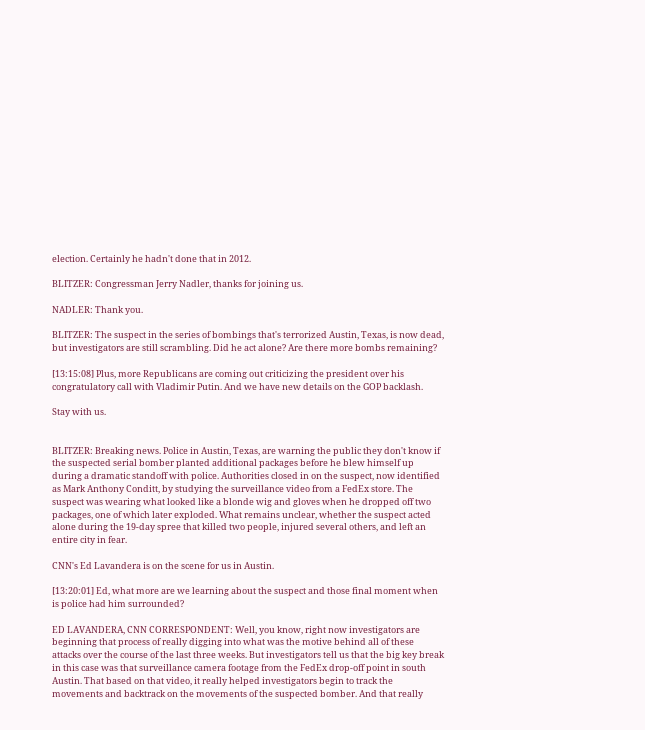election. Certainly he hadn't done that in 2012.

BLITZER: Congressman Jerry Nadler, thanks for joining us.

NADLER: Thank you.

BLITZER: The suspect in the series of bombings that's terrorized Austin, Texas, is now dead, but investigators are still scrambling. Did he act alone? Are there more bombs remaining?

[13:15:08] Plus, more Republicans are coming out criticizing the president over his congratulatory call with Vladimir Putin. And we have new details on the GOP backlash.

Stay with us.


BLITZER: Breaking news. Police in Austin, Texas, are warning the public they don't know if the suspected serial bomber planted additional packages before he blew himself up during a dramatic standoff with police. Authorities closed in on the suspect, now identified as Mark Anthony Conditt, by studying the surveillance video from a FedEx store. The suspect was wearing what looked like a blonde wig and gloves when he dropped off two packages, one of which later exploded. What remains unclear, whether the suspect acted alone during the 19-day spree that killed two people, injured several others, and left an entire city in fear.

CNN's Ed Lavandera is on the scene for us in Austin.

[13:20:01] Ed, what more are we learning about the suspect and those final moment when is police had him surrounded?

ED LAVANDERA, CNN CORRESPONDENT: Well, you know, right now investigators are beginning that process of really digging into what was the motive behind all of these attacks over the course of the last three weeks. But investigators tell us that the big key break in this case was that surveillance camera footage from the FedEx drop-off point in south Austin. That based on that video, it really helped investigators begin to track the movements and backtrack on the movements of the suspected bomber. And that really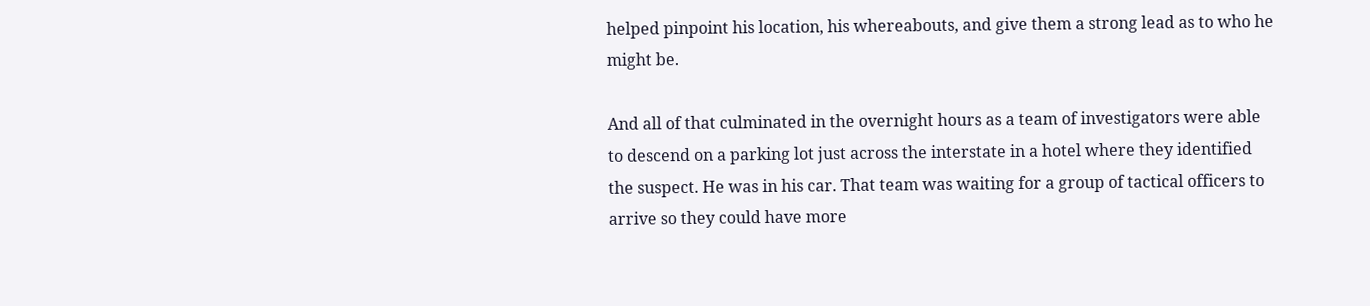helped pinpoint his location, his whereabouts, and give them a strong lead as to who he might be.

And all of that culminated in the overnight hours as a team of investigators were able to descend on a parking lot just across the interstate in a hotel where they identified the suspect. He was in his car. That team was waiting for a group of tactical officers to arrive so they could have more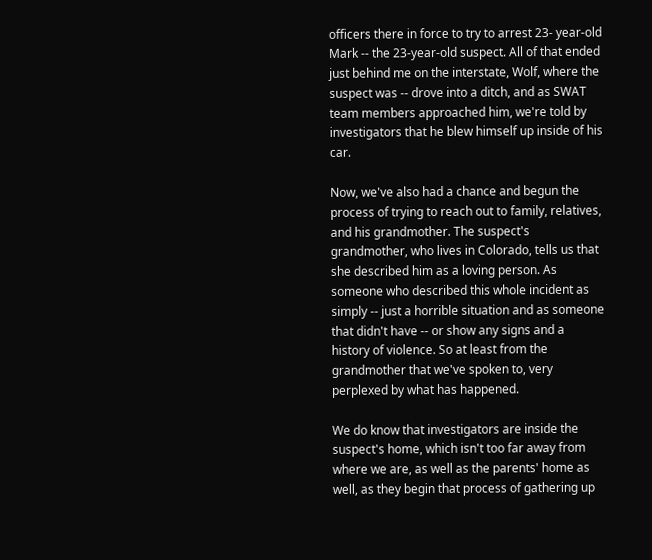officers there in force to try to arrest 23- year-old Mark -- the 23-year-old suspect. All of that ended just behind me on the interstate, Wolf, where the suspect was -- drove into a ditch, and as SWAT team members approached him, we're told by investigators that he blew himself up inside of his car.

Now, we've also had a chance and begun the process of trying to reach out to family, relatives, and his grandmother. The suspect's grandmother, who lives in Colorado, tells us that she described him as a loving person. As someone who described this whole incident as simply -- just a horrible situation and as someone that didn't have -- or show any signs and a history of violence. So at least from the grandmother that we've spoken to, very perplexed by what has happened.

We do know that investigators are inside the suspect's home, which isn't too far away from where we are, as well as the parents' home as well, as they begin that process of gathering up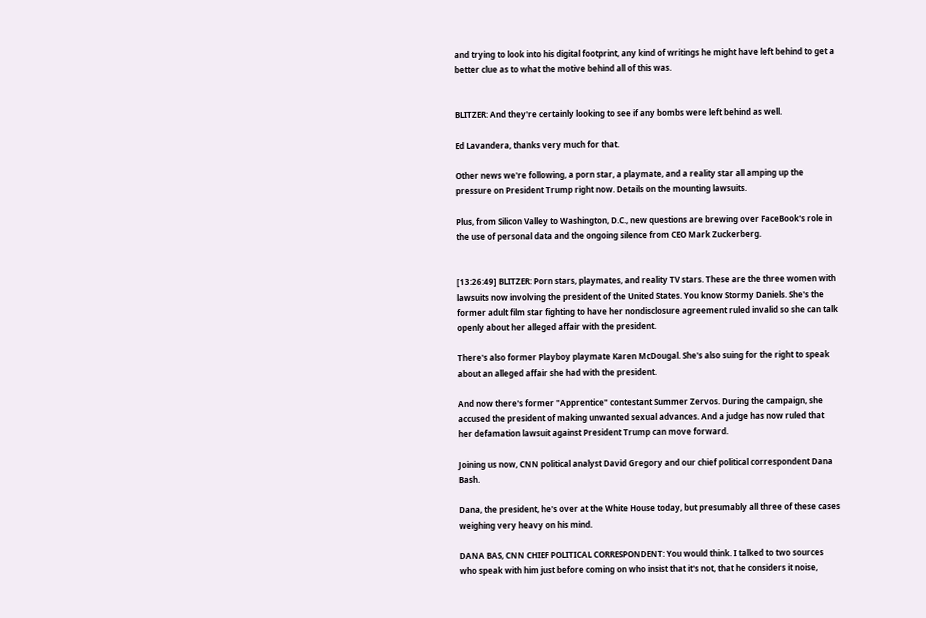and trying to look into his digital footprint, any kind of writings he might have left behind to get a better clue as to what the motive behind all of this was.


BLITZER: And they're certainly looking to see if any bombs were left behind as well.

Ed Lavandera, thanks very much for that.

Other news we're following, a porn star, a playmate, and a reality star all amping up the pressure on President Trump right now. Details on the mounting lawsuits.

Plus, from Silicon Valley to Washington, D.C., new questions are brewing over FaceBook's role in the use of personal data and the ongoing silence from CEO Mark Zuckerberg.


[13:26:49] BLITZER: Porn stars, playmates, and reality TV stars. These are the three women with lawsuits now involving the president of the United States. You know Stormy Daniels. She's the former adult film star fighting to have her nondisclosure agreement ruled invalid so she can talk openly about her alleged affair with the president.

There's also former Playboy playmate Karen McDougal. She's also suing for the right to speak about an alleged affair she had with the president.

And now there's former "Apprentice" contestant Summer Zervos. During the campaign, she accused the president of making unwanted sexual advances. And a judge has now ruled that her defamation lawsuit against President Trump can move forward.

Joining us now, CNN political analyst David Gregory and our chief political correspondent Dana Bash.

Dana, the president, he's over at the White House today, but presumably all three of these cases weighing very heavy on his mind.

DANA BAS, CNN CHIEF POLITICAL CORRESPONDENT: You would think. I talked to two sources who speak with him just before coming on who insist that it's not, that he considers it noise,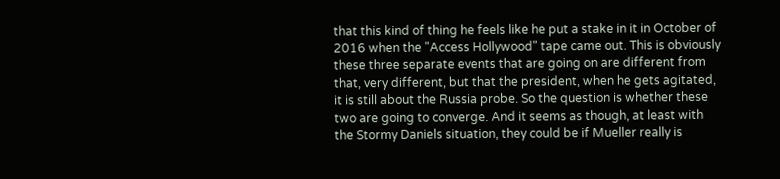that this kind of thing he feels like he put a stake in it in October of 2016 when the "Access Hollywood" tape came out. This is obviously these three separate events that are going on are different from that, very different, but that the president, when he gets agitated, it is still about the Russia probe. So the question is whether these two are going to converge. And it seems as though, at least with the Stormy Daniels situation, they could be if Mueller really is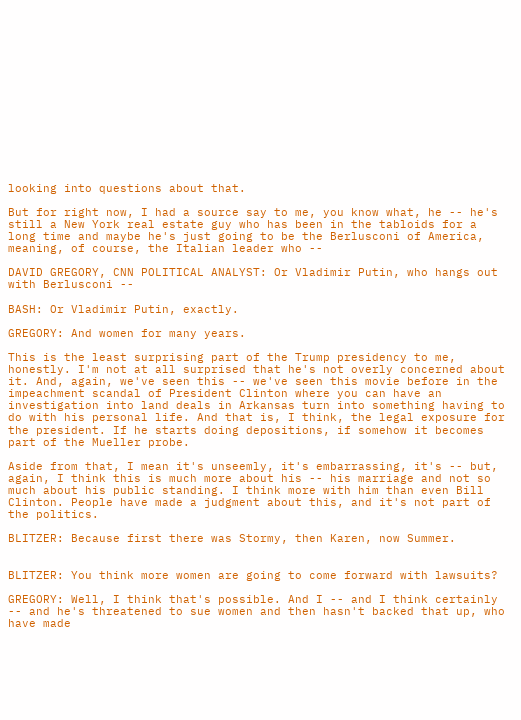looking into questions about that.

But for right now, I had a source say to me, you know what, he -- he's still a New York real estate guy who has been in the tabloids for a long time and maybe he's just going to be the Berlusconi of America, meaning, of course, the Italian leader who --

DAVID GREGORY, CNN POLITICAL ANALYST: Or Vladimir Putin, who hangs out with Berlusconi --

BASH: Or Vladimir Putin, exactly.

GREGORY: And women for many years.

This is the least surprising part of the Trump presidency to me, honestly. I'm not at all surprised that he's not overly concerned about it. And, again, we've seen this -- we've seen this movie before in the impeachment scandal of President Clinton where you can have an investigation into land deals in Arkansas turn into something having to do with his personal life. And that is, I think, the legal exposure for the president. If he starts doing depositions, if somehow it becomes part of the Mueller probe.

Aside from that, I mean it's unseemly, it's embarrassing, it's -- but, again, I think this is much more about his -- his marriage and not so much about his public standing. I think more with him than even Bill Clinton. People have made a judgment about this, and it's not part of the politics.

BLITZER: Because first there was Stormy, then Karen, now Summer.


BLITZER: You think more women are going to come forward with lawsuits?

GREGORY: Well, I think that's possible. And I -- and I think certainly -- and he's threatened to sue women and then hasn't backed that up, who have made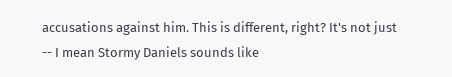accusations against him. This is different, right? It's not just -- I mean Stormy Daniels sounds like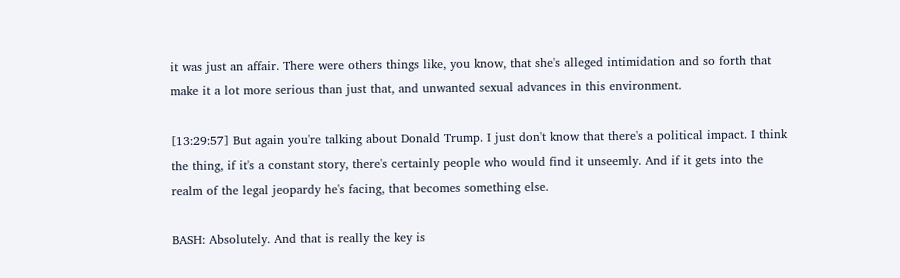it was just an affair. There were others things like, you know, that she's alleged intimidation and so forth that make it a lot more serious than just that, and unwanted sexual advances in this environment.

[13:29:57] But again you're talking about Donald Trump. I just don't know that there's a political impact. I think the thing, if it's a constant story, there's certainly people who would find it unseemly. And if it gets into the realm of the legal jeopardy he's facing, that becomes something else.

BASH: Absolutely. And that is really the key is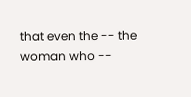that even the -- the woman who --